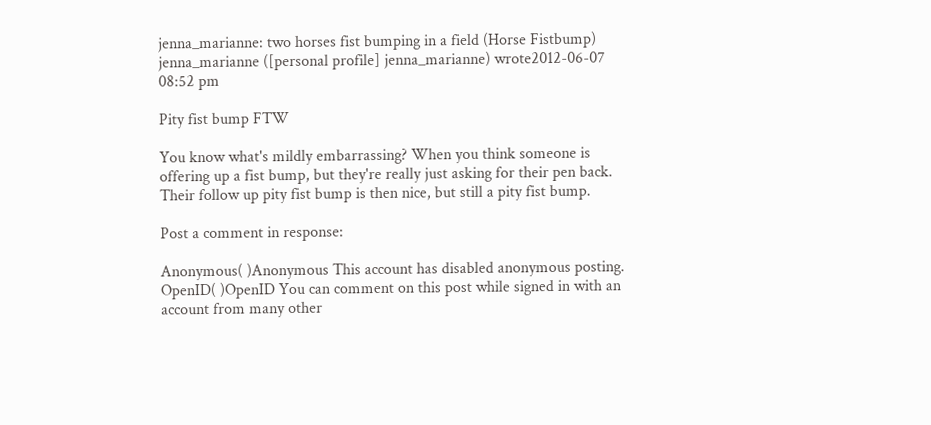jenna_marianne: two horses fist bumping in a field (Horse Fistbump)
jenna_marianne ([personal profile] jenna_marianne) wrote2012-06-07 08:52 pm

Pity fist bump FTW

You know what's mildly embarrassing? When you think someone is offering up a fist bump, but they're really just asking for their pen back. Their follow up pity fist bump is then nice, but still a pity fist bump.

Post a comment in response:

Anonymous( )Anonymous This account has disabled anonymous posting.
OpenID( )OpenID You can comment on this post while signed in with an account from many other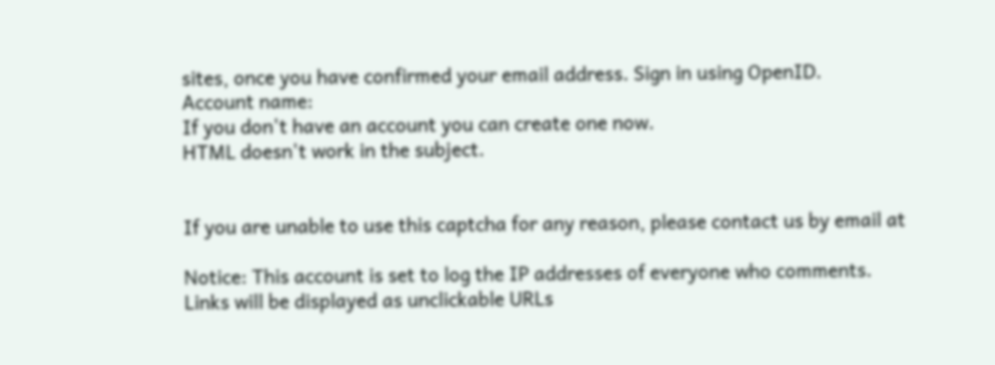sites, once you have confirmed your email address. Sign in using OpenID.
Account name:
If you don't have an account you can create one now.
HTML doesn't work in the subject.


If you are unable to use this captcha for any reason, please contact us by email at

Notice: This account is set to log the IP addresses of everyone who comments.
Links will be displayed as unclickable URLs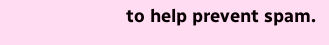to help prevent spam.